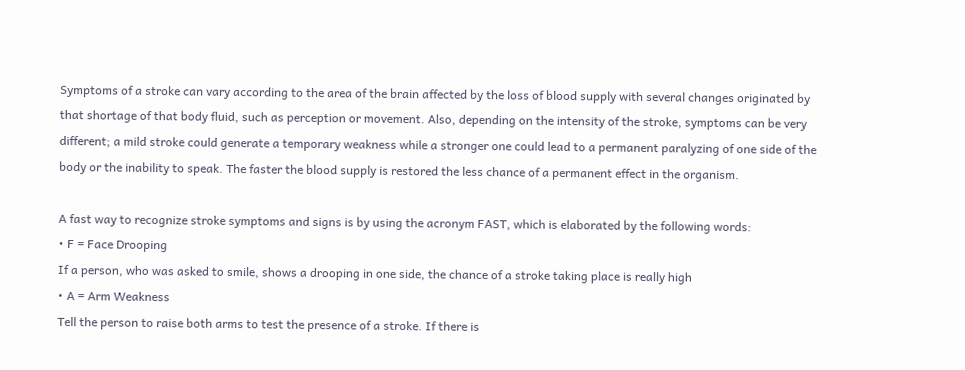Symptoms of a stroke can vary according to the area of the brain affected by the loss of blood supply with several changes originated by that shortage of that body fluid, such as perception or movement. Also, depending on the intensity of the stroke, symptoms can be very different; a mild stroke could generate a temporary weakness while a stronger one could lead to a permanent paralyzing of one side of the body or the inability to speak. The faster the blood supply is restored the less chance of a permanent effect in the organism.

A fast way to recognize stroke symptoms and signs is by using the acronym FAST, which is elaborated by the following words:
• F = Face Drooping
If a person, who was asked to smile, shows a drooping in one side, the chance of a stroke taking place is really high
• A = Arm Weakness
Tell the person to raise both arms to test the presence of a stroke. If there is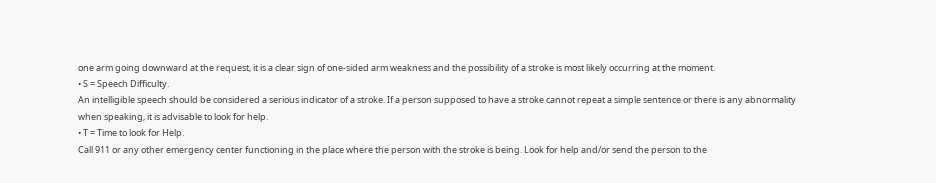one arm going downward at the request, it is a clear sign of one-sided arm weakness and the possibility of a stroke is most likely occurring at the moment.
• S = Speech Difficulty.
An intelligible speech should be considered a serious indicator of a stroke. If a person supposed to have a stroke cannot repeat a simple sentence or there is any abnormality when speaking, it is advisable to look for help.
• T = Time to look for Help.
Call 911 or any other emergency center functioning in the place where the person with the stroke is being. Look for help and/or send the person to the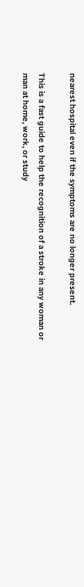nearest hospital even if the symptoms are no longer present.

This is a fast guide to help the recognition of a stroke in any woman or man at home, work, or study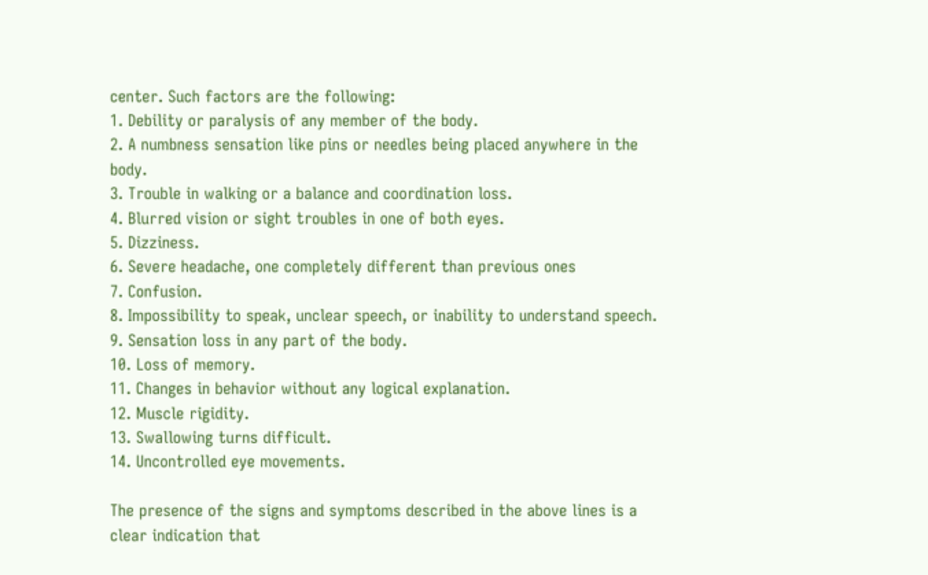center. Such factors are the following:
1. Debility or paralysis of any member of the body.
2. A numbness sensation like pins or needles being placed anywhere in the body.
3. Trouble in walking or a balance and coordination loss.
4. Blurred vision or sight troubles in one of both eyes.
5. Dizziness.
6. Severe headache, one completely different than previous ones
7. Confusion.
8. Impossibility to speak, unclear speech, or inability to understand speech.
9. Sensation loss in any part of the body.
10. Loss of memory.
11. Changes in behavior without any logical explanation.
12. Muscle rigidity.
13. Swallowing turns difficult.
14. Uncontrolled eye movements.

The presence of the signs and symptoms described in the above lines is a clear indication that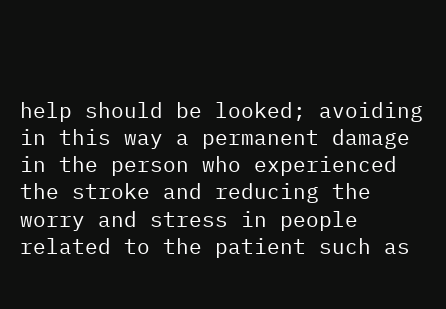help should be looked; avoiding in this way a permanent damage in the person who experienced the stroke and reducing the worry and stress in people related to the patient such as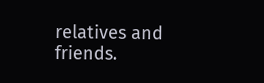relatives and friends.